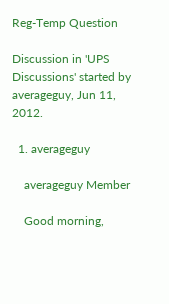Reg-Temp Question

Discussion in 'UPS Discussions' started by averageguy, Jun 11, 2012.

  1. averageguy

    averageguy Member

    Good morning,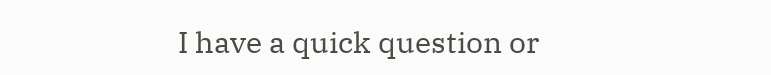I have a quick question or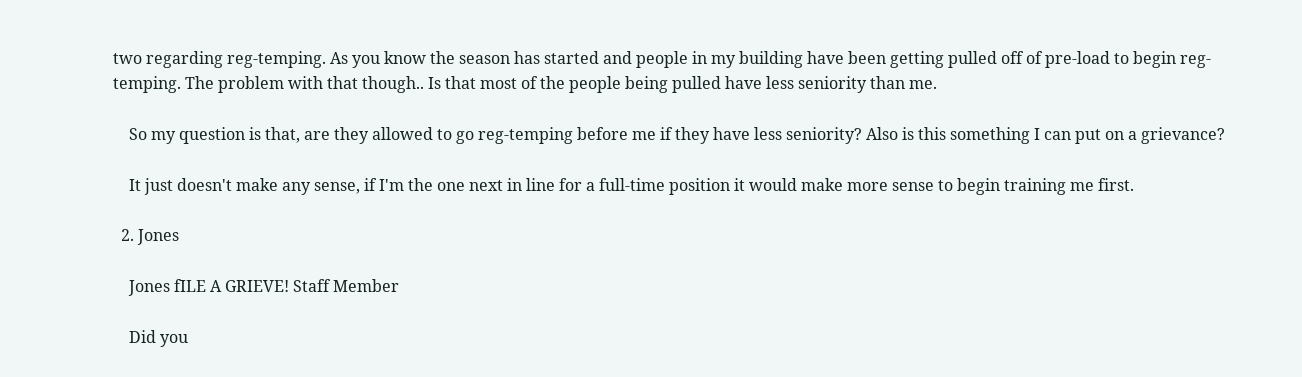two regarding reg-temping. As you know the season has started and people in my building have been getting pulled off of pre-load to begin reg-temping. The problem with that though.. Is that most of the people being pulled have less seniority than me.

    So my question is that, are they allowed to go reg-temping before me if they have less seniority? Also is this something I can put on a grievance?

    It just doesn't make any sense, if I'm the one next in line for a full-time position it would make more sense to begin training me first.

  2. Jones

    Jones fILE A GRIEVE! Staff Member

    Did you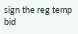sign the reg temp bid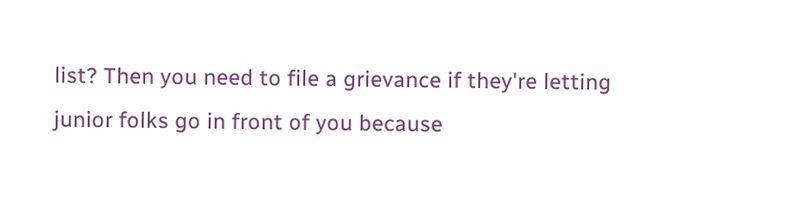list? Then you need to file a grievance if they're letting junior folks go in front of you because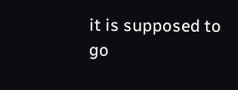it is supposed to go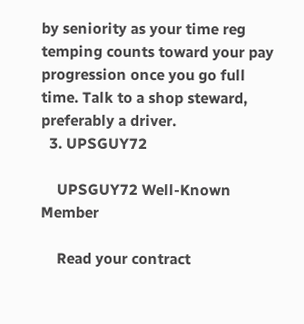by seniority as your time reg temping counts toward your pay progression once you go full time. Talk to a shop steward, preferably a driver.
  3. UPSGUY72

    UPSGUY72 Well-Known Member

    Read your contract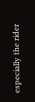especially the rider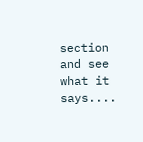section and see what it says....